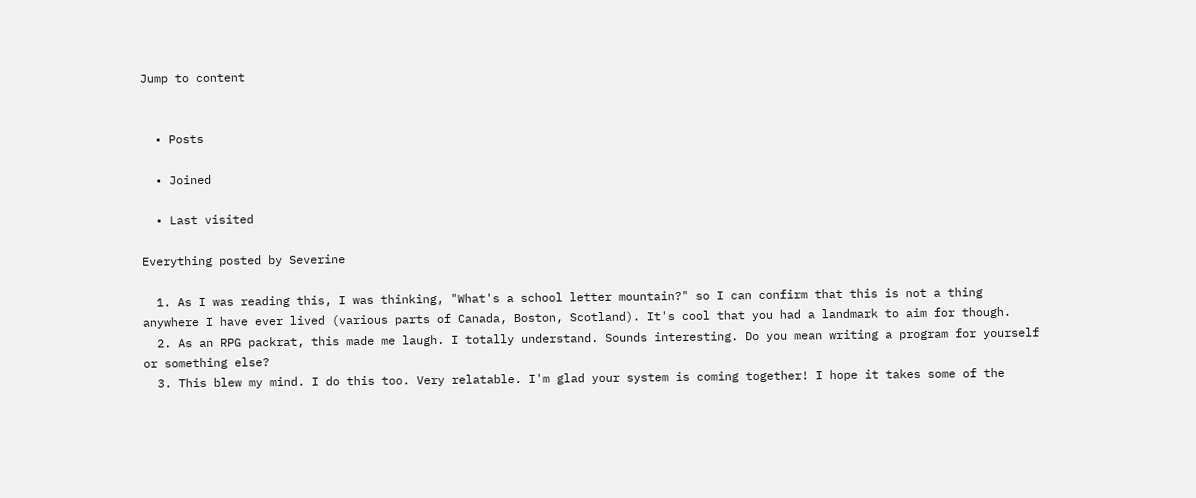Jump to content


  • Posts

  • Joined

  • Last visited

Everything posted by Severine

  1. As I was reading this, I was thinking, "What's a school letter mountain?" so I can confirm that this is not a thing anywhere I have ever lived (various parts of Canada, Boston, Scotland). It's cool that you had a landmark to aim for though.
  2. As an RPG packrat, this made me laugh. I totally understand. Sounds interesting. Do you mean writing a program for yourself or something else?
  3. This blew my mind. I do this too. Very relatable. I'm glad your system is coming together! I hope it takes some of the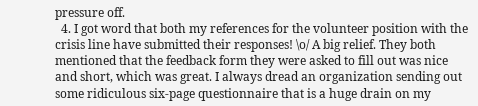pressure off.
  4. I got word that both my references for the volunteer position with the crisis line have submitted their responses! \o/ A big relief. They both mentioned that the feedback form they were asked to fill out was nice and short, which was great. I always dread an organization sending out some ridiculous six-page questionnaire that is a huge drain on my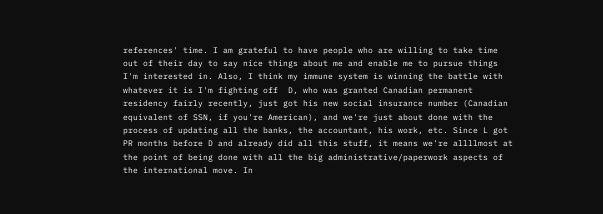references' time. I am grateful to have people who are willing to take time out of their day to say nice things about me and enable me to pursue things I'm interested in. Also, I think my immune system is winning the battle with whatever it is I'm fighting off  D, who was granted Canadian permanent residency fairly recently, just got his new social insurance number (Canadian equivalent of SSN, if you're American), and we're just about done with the process of updating all the banks, the accountant, his work, etc. Since L got PR months before D and already did all this stuff, it means we're allllmost at the point of being done with all the big administrative/paperwork aspects of the international move. In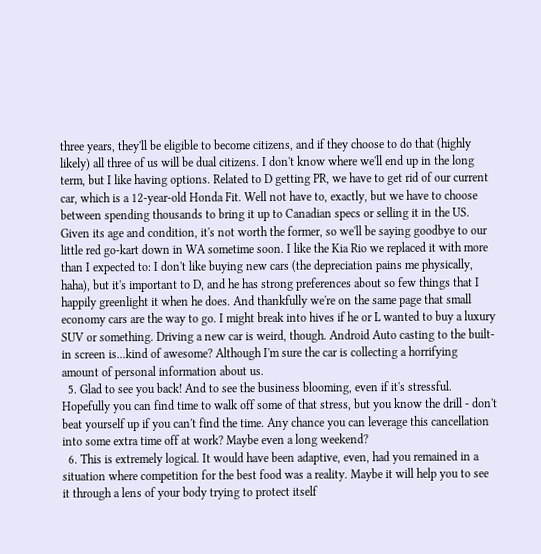three years, they'll be eligible to become citizens, and if they choose to do that (highly likely) all three of us will be dual citizens. I don't know where we'll end up in the long term, but I like having options. Related to D getting PR, we have to get rid of our current car, which is a 12-year-old Honda Fit. Well not have to, exactly, but we have to choose between spending thousands to bring it up to Canadian specs or selling it in the US. Given its age and condition, it's not worth the former, so we'll be saying goodbye to our little red go-kart down in WA sometime soon. I like the Kia Rio we replaced it with more than I expected to: I don't like buying new cars (the depreciation pains me physically, haha), but it's important to D, and he has strong preferences about so few things that I happily greenlight it when he does. And thankfully we're on the same page that small economy cars are the way to go. I might break into hives if he or L wanted to buy a luxury SUV or something. Driving a new car is weird, though. Android Auto casting to the built-in screen is...kind of awesome? Although I'm sure the car is collecting a horrifying amount of personal information about us.
  5. Glad to see you back! And to see the business blooming, even if it's stressful. Hopefully you can find time to walk off some of that stress, but you know the drill - don't beat yourself up if you can't find the time. Any chance you can leverage this cancellation into some extra time off at work? Maybe even a long weekend?
  6. This is extremely logical. It would have been adaptive, even, had you remained in a situation where competition for the best food was a reality. Maybe it will help you to see it through a lens of your body trying to protect itself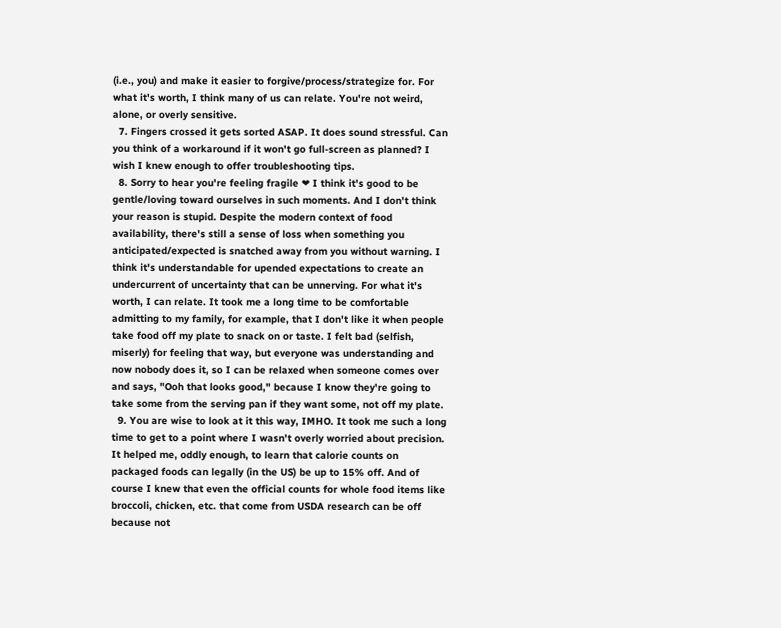(i.e., you) and make it easier to forgive/process/strategize for. For what it's worth, I think many of us can relate. You're not weird, alone, or overly sensitive.
  7. Fingers crossed it gets sorted ASAP. It does sound stressful. Can you think of a workaround if it won't go full-screen as planned? I wish I knew enough to offer troubleshooting tips.
  8. Sorry to hear you're feeling fragile ❤ I think it's good to be gentle/loving toward ourselves in such moments. And I don't think your reason is stupid. Despite the modern context of food availability, there's still a sense of loss when something you anticipated/expected is snatched away from you without warning. I think it's understandable for upended expectations to create an undercurrent of uncertainty that can be unnerving. For what it's worth, I can relate. It took me a long time to be comfortable admitting to my family, for example, that I don't like it when people take food off my plate to snack on or taste. I felt bad (selfish, miserly) for feeling that way, but everyone was understanding and now nobody does it, so I can be relaxed when someone comes over and says, "Ooh that looks good," because I know they're going to take some from the serving pan if they want some, not off my plate.
  9. You are wise to look at it this way, IMHO. It took me such a long time to get to a point where I wasn't overly worried about precision. It helped me, oddly enough, to learn that calorie counts on packaged foods can legally (in the US) be up to 15% off. And of course I knew that even the official counts for whole food items like broccoli, chicken, etc. that come from USDA research can be off because not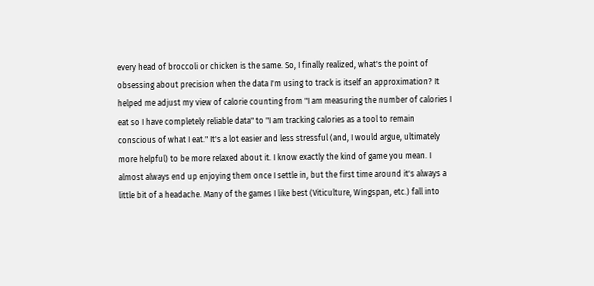every head of broccoli or chicken is the same. So, I finally realized, what's the point of obsessing about precision when the data I'm using to track is itself an approximation? It helped me adjust my view of calorie counting from "I am measuring the number of calories I eat so I have completely reliable data" to "I am tracking calories as a tool to remain conscious of what I eat." It's a lot easier and less stressful (and, I would argue, ultimately more helpful) to be more relaxed about it. I know exactly the kind of game you mean. I almost always end up enjoying them once I settle in, but the first time around it's always a little bit of a headache. Many of the games I like best (Viticulture, Wingspan, etc.) fall into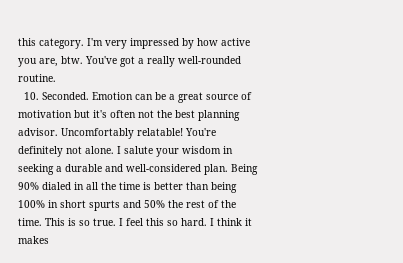this category. I'm very impressed by how active you are, btw. You've got a really well-rounded routine.
  10. Seconded. Emotion can be a great source of motivation but it's often not the best planning advisor. Uncomfortably relatable! You're definitely not alone. I salute your wisdom in seeking a durable and well-considered plan. Being 90% dialed in all the time is better than being 100% in short spurts and 50% the rest of the time. This is so true. I feel this so hard. I think it makes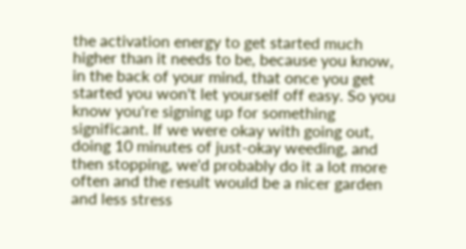the activation energy to get started much higher than it needs to be, because you know, in the back of your mind, that once you get started you won't let yourself off easy. So you know you're signing up for something significant. If we were okay with going out, doing 10 minutes of just-okay weeding, and then stopping, we'd probably do it a lot more often and the result would be a nicer garden and less stress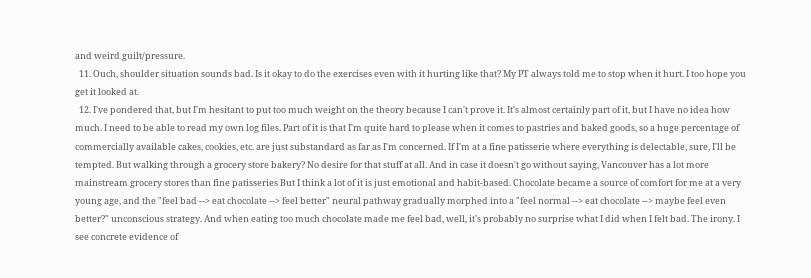and weird guilt/pressure.
  11. Ouch, shoulder situation sounds bad. Is it okay to do the exercises even with it hurting like that? My PT always told me to stop when it hurt. I too hope you get it looked at.
  12. I've pondered that, but I'm hesitant to put too much weight on the theory because I can't prove it. It's almost certainly part of it, but I have no idea how much. I need to be able to read my own log files. Part of it is that I'm quite hard to please when it comes to pastries and baked goods, so a huge percentage of commercially available cakes, cookies, etc. are just substandard as far as I'm concerned. If I'm at a fine patisserie where everything is delectable, sure, I'll be tempted. But walking through a grocery store bakery? No desire for that stuff at all. And in case it doesn't go without saying, Vancouver has a lot more mainstream grocery stores than fine patisseries But I think a lot of it is just emotional and habit-based. Chocolate became a source of comfort for me at a very young age, and the "feel bad --> eat chocolate --> feel better" neural pathway gradually morphed into a "feel normal --> eat chocolate --> maybe feel even better?" unconscious strategy. And when eating too much chocolate made me feel bad, well, it's probably no surprise what I did when I felt bad. The irony. I see concrete evidence of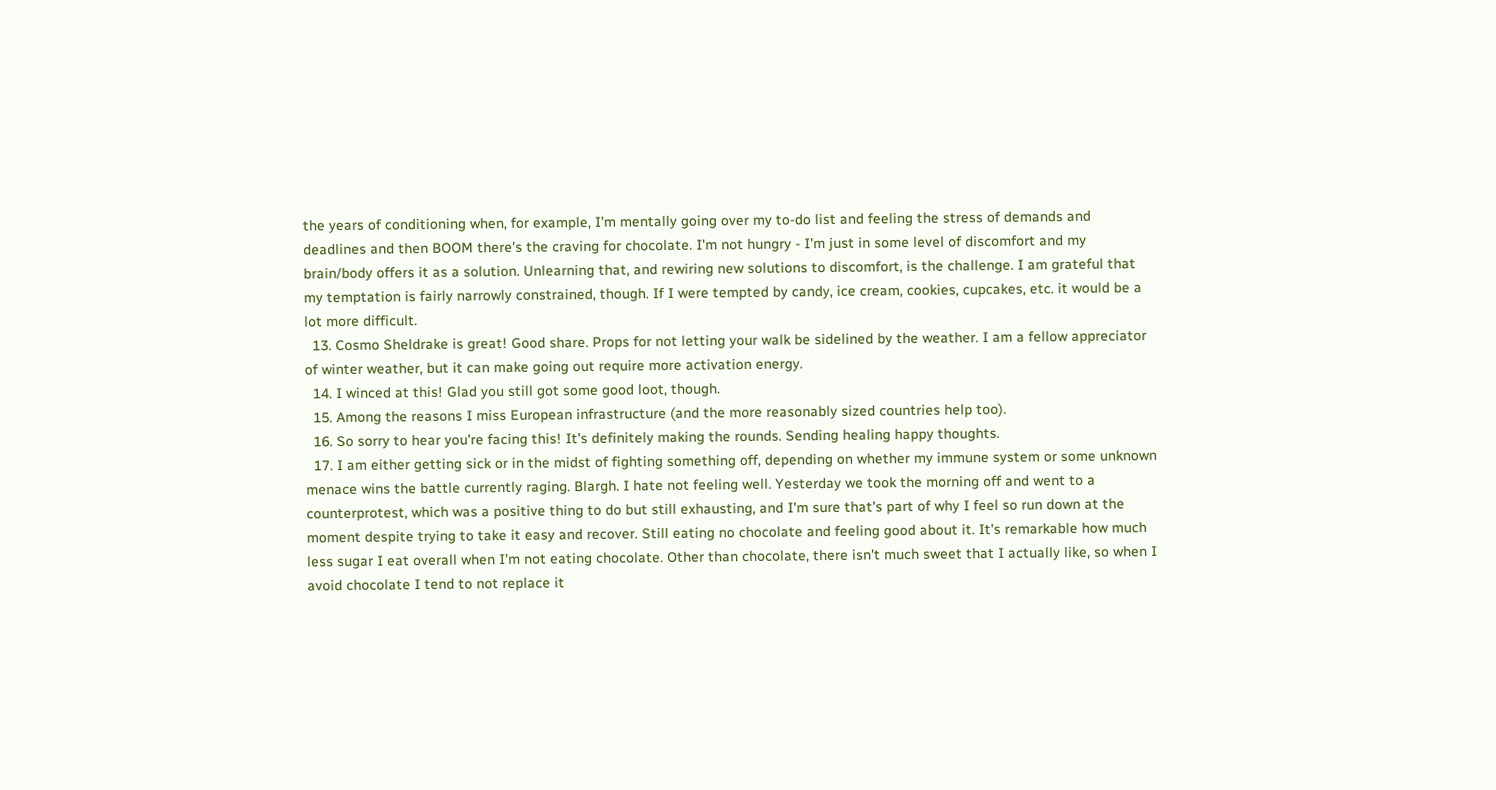the years of conditioning when, for example, I'm mentally going over my to-do list and feeling the stress of demands and deadlines and then BOOM there's the craving for chocolate. I'm not hungry - I'm just in some level of discomfort and my brain/body offers it as a solution. Unlearning that, and rewiring new solutions to discomfort, is the challenge. I am grateful that my temptation is fairly narrowly constrained, though. If I were tempted by candy, ice cream, cookies, cupcakes, etc. it would be a lot more difficult.
  13. Cosmo Sheldrake is great! Good share. Props for not letting your walk be sidelined by the weather. I am a fellow appreciator of winter weather, but it can make going out require more activation energy.
  14. I winced at this! Glad you still got some good loot, though.
  15. Among the reasons I miss European infrastructure (and the more reasonably sized countries help too).
  16. So sorry to hear you're facing this! It's definitely making the rounds. Sending healing happy thoughts.
  17. I am either getting sick or in the midst of fighting something off, depending on whether my immune system or some unknown menace wins the battle currently raging. Blargh. I hate not feeling well. Yesterday we took the morning off and went to a counterprotest, which was a positive thing to do but still exhausting, and I'm sure that's part of why I feel so run down at the moment despite trying to take it easy and recover. Still eating no chocolate and feeling good about it. It's remarkable how much less sugar I eat overall when I'm not eating chocolate. Other than chocolate, there isn't much sweet that I actually like, so when I avoid chocolate I tend to not replace it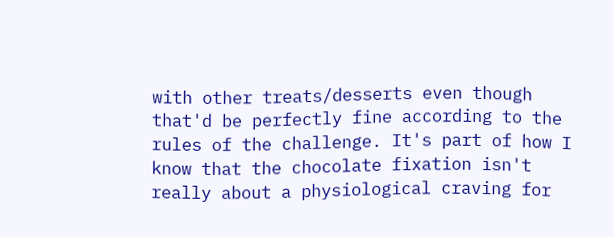with other treats/desserts even though that'd be perfectly fine according to the rules of the challenge. It's part of how I know that the chocolate fixation isn't really about a physiological craving for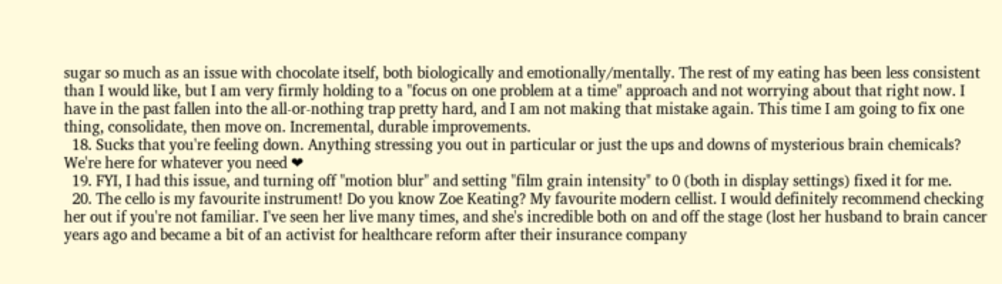sugar so much as an issue with chocolate itself, both biologically and emotionally/mentally. The rest of my eating has been less consistent than I would like, but I am very firmly holding to a "focus on one problem at a time" approach and not worrying about that right now. I have in the past fallen into the all-or-nothing trap pretty hard, and I am not making that mistake again. This time I am going to fix one thing, consolidate, then move on. Incremental, durable improvements.
  18. Sucks that you're feeling down. Anything stressing you out in particular or just the ups and downs of mysterious brain chemicals? We're here for whatever you need ❤
  19. FYI, I had this issue, and turning off "motion blur" and setting "film grain intensity" to 0 (both in display settings) fixed it for me.
  20. The cello is my favourite instrument! Do you know Zoe Keating? My favourite modern cellist. I would definitely recommend checking her out if you're not familiar. I've seen her live many times, and she's incredible both on and off the stage (lost her husband to brain cancer years ago and became a bit of an activist for healthcare reform after their insurance company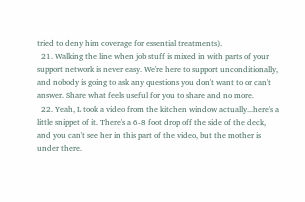tried to deny him coverage for essential treatments).
  21. Walking the line when job stuff is mixed in with parts of your support network is never easy. We're here to support unconditionally, and nobody is going to ask any questions you don't want to or can't answer. Share what feels useful for you to share and no more.
  22. Yeah, L took a video from the kitchen window actually...here's a little snippet of it. There's a 6-8 foot drop off the side of the deck, and you can't see her in this part of the video, but the mother is under there.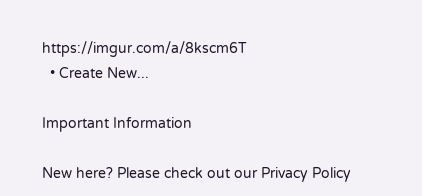https://imgur.com/a/8kscm6T
  • Create New...

Important Information

New here? Please check out our Privacy Policy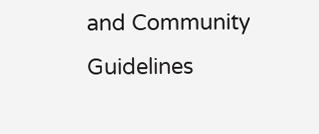and Community Guidelines